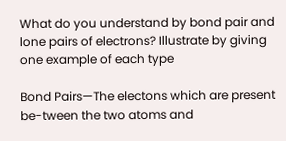What do you understand by bond pair and lone pairs of electrons? Illustrate by giving one example of each type

Bond Pairs—The electons which are present be-tween the two atoms and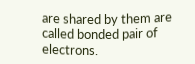are shared by them are called bonded pair of electrons.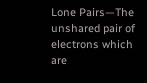Lone Pairs—The unshared pair of electrons which are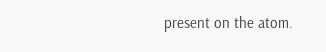present on the atom.